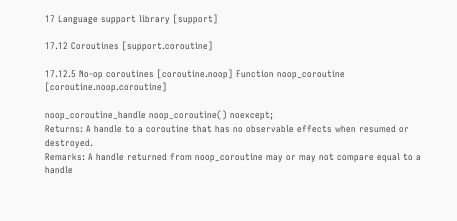17 Language support library [support]

17.12 Coroutines [support.coroutine]

17.12.5 No-op coroutines [coroutine.noop] Function noop_coroutine [coroutine.noop.coroutine]

noop_coroutine_handle noop_coroutine() noexcept;
Returns: A handle to a coroutine that has no observable effects when resumed or destroyed.
Remarks: A handle returned from noop_coroutine may or may not compare equal to a handle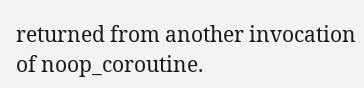returned from another invocation of noop_coroutine.